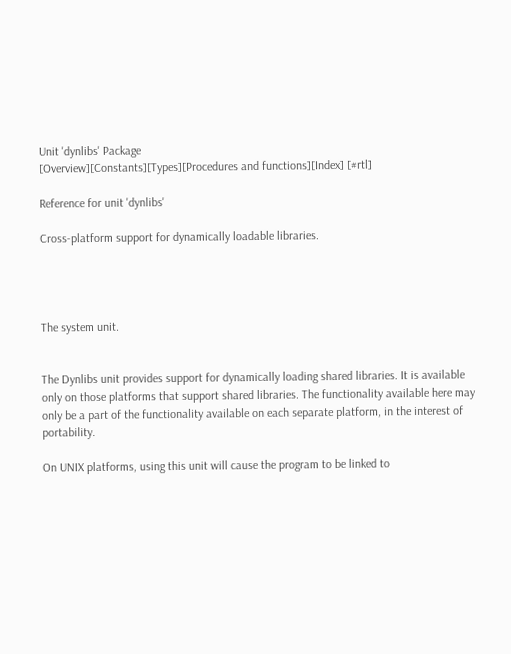Unit 'dynlibs' Package
[Overview][Constants][Types][Procedures and functions][Index] [#rtl]

Reference for unit 'dynlibs'

Cross-platform support for dynamically loadable libraries.




The system unit.


The Dynlibs unit provides support for dynamically loading shared libraries. It is available only on those platforms that support shared libraries. The functionality available here may only be a part of the functionality available on each separate platform, in the interest of portability.

On UNIX platforms, using this unit will cause the program to be linked to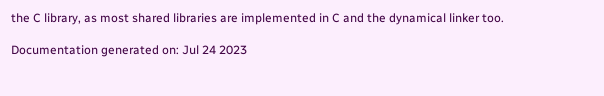the C library, as most shared libraries are implemented in C and the dynamical linker too.

Documentation generated on: Jul 24 2023